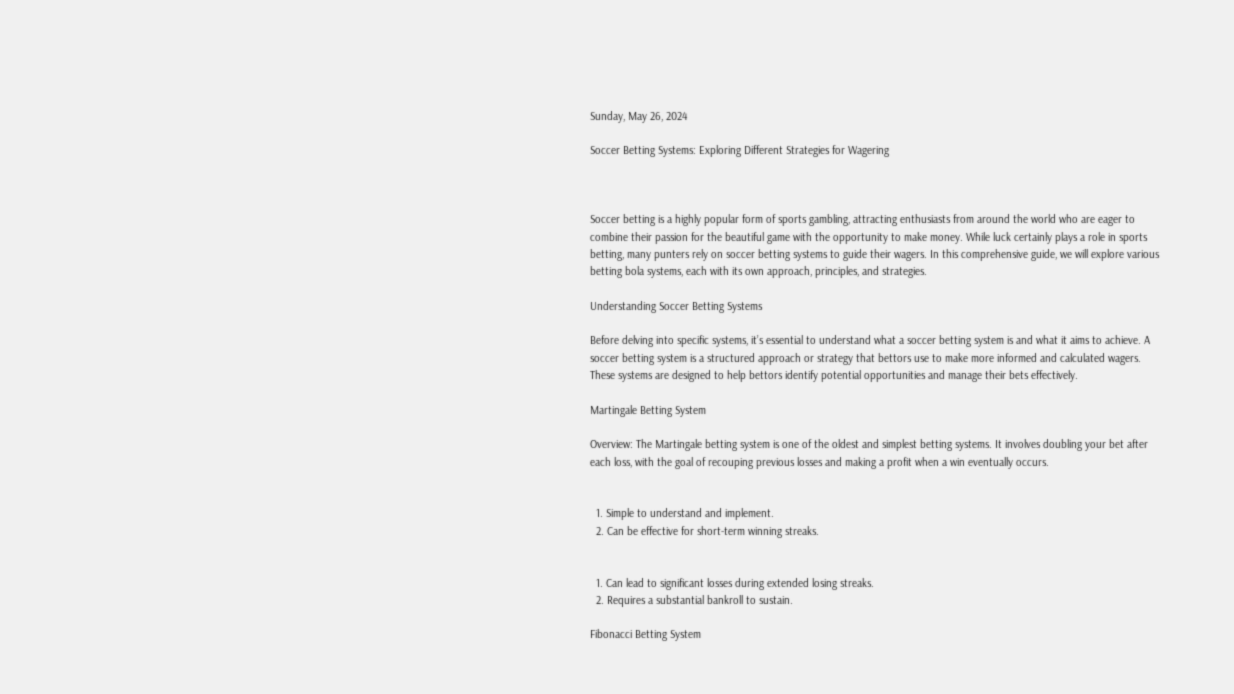Sunday, May 26, 2024

Soccer Betting Systems: Exploring Different Strategies for Wagering



Soccer betting is a highly popular form of sports gambling, attracting enthusiasts from around the world who are eager to combine their passion for the beautiful game with the opportunity to make money. While luck certainly plays a role in sports betting, many punters rely on soccer betting systems to guide their wagers. In this comprehensive guide, we will explore various betting bola systems, each with its own approach, principles, and strategies.

Understanding Soccer Betting Systems

Before delving into specific systems, it’s essential to understand what a soccer betting system is and what it aims to achieve. A soccer betting system is a structured approach or strategy that bettors use to make more informed and calculated wagers. These systems are designed to help bettors identify potential opportunities and manage their bets effectively.

Martingale Betting System

Overview: The Martingale betting system is one of the oldest and simplest betting systems. It involves doubling your bet after each loss, with the goal of recouping previous losses and making a profit when a win eventually occurs.


  1. Simple to understand and implement.
  2. Can be effective for short-term winning streaks.


  1. Can lead to significant losses during extended losing streaks.
  2. Requires a substantial bankroll to sustain.

Fibonacci Betting System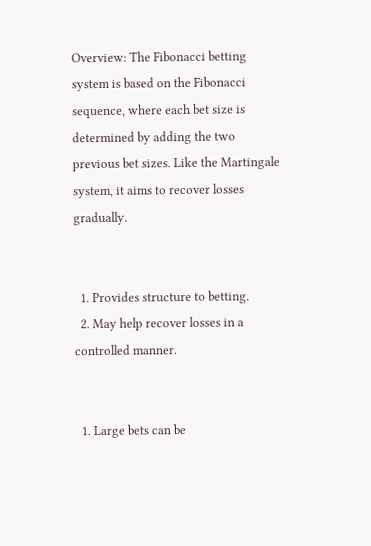Overview: The Fibonacci betting system is based on the Fibonacci sequence, where each bet size is determined by adding the two previous bet sizes. Like the Martingale system, it aims to recover losses gradually.


  1. Provides structure to betting.
  2. May help recover losses in a controlled manner.


  1. Large bets can be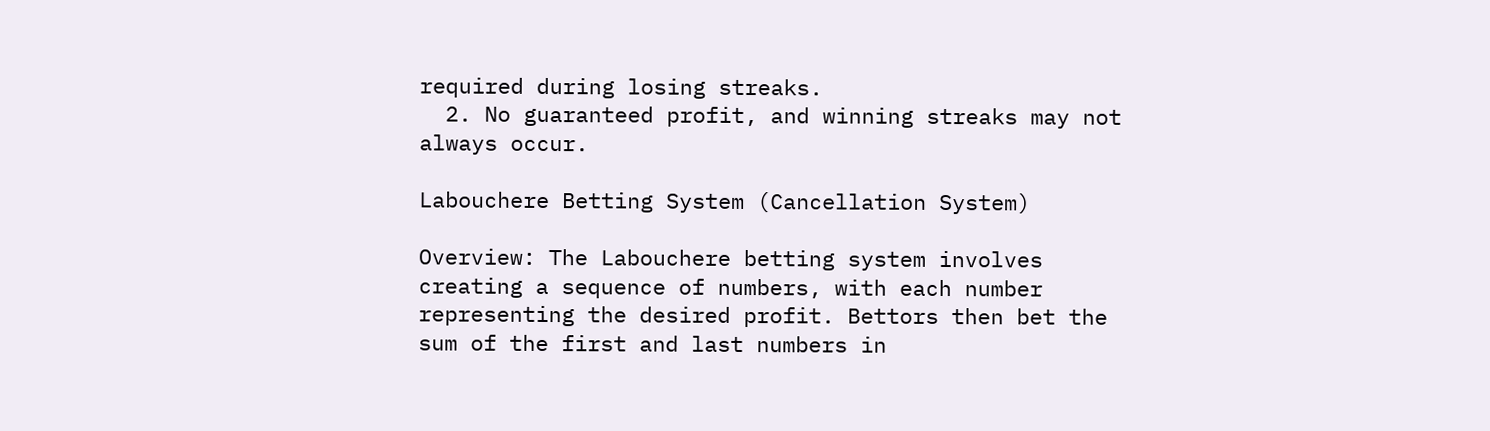required during losing streaks.
  2. No guaranteed profit, and winning streaks may not always occur.

Labouchere Betting System (Cancellation System)

Overview: The Labouchere betting system involves creating a sequence of numbers, with each number representing the desired profit. Bettors then bet the sum of the first and last numbers in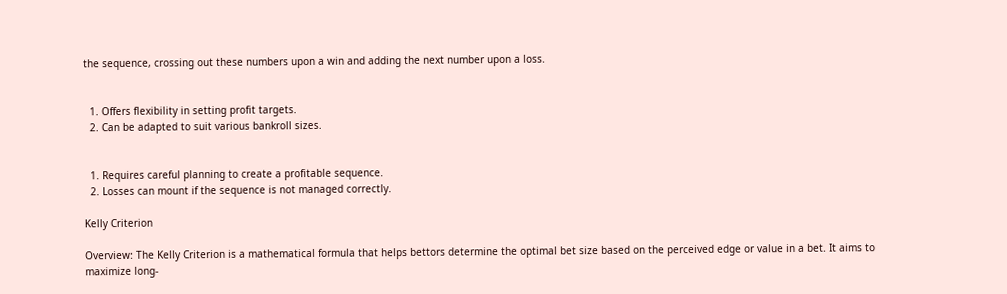the sequence, crossing out these numbers upon a win and adding the next number upon a loss.


  1. Offers flexibility in setting profit targets.
  2. Can be adapted to suit various bankroll sizes.


  1. Requires careful planning to create a profitable sequence.
  2. Losses can mount if the sequence is not managed correctly.

Kelly Criterion

Overview: The Kelly Criterion is a mathematical formula that helps bettors determine the optimal bet size based on the perceived edge or value in a bet. It aims to maximize long-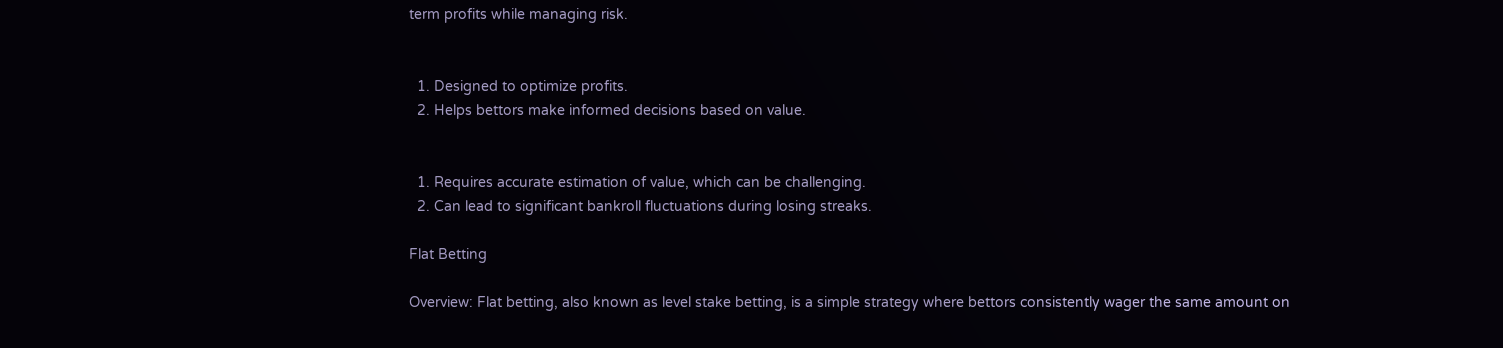term profits while managing risk.


  1. Designed to optimize profits.
  2. Helps bettors make informed decisions based on value.


  1. Requires accurate estimation of value, which can be challenging.
  2. Can lead to significant bankroll fluctuations during losing streaks.

Flat Betting

Overview: Flat betting, also known as level stake betting, is a simple strategy where bettors consistently wager the same amount on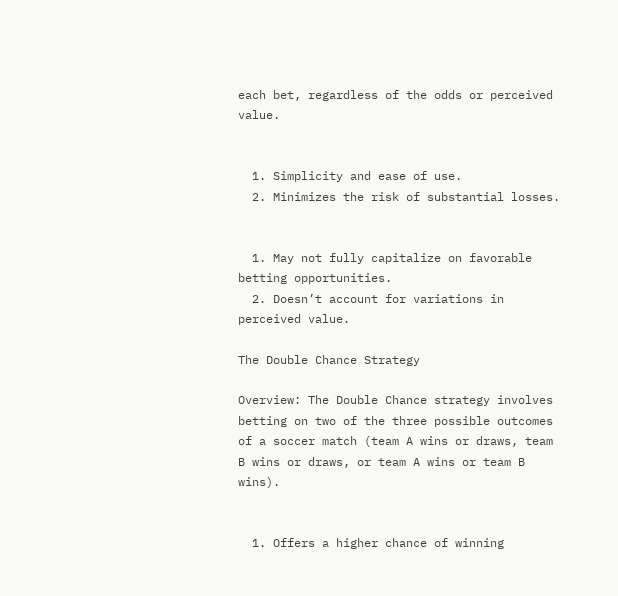each bet, regardless of the odds or perceived value.


  1. Simplicity and ease of use.
  2. Minimizes the risk of substantial losses.


  1. May not fully capitalize on favorable betting opportunities.
  2. Doesn’t account for variations in perceived value.

The Double Chance Strategy

Overview: The Double Chance strategy involves betting on two of the three possible outcomes of a soccer match (team A wins or draws, team B wins or draws, or team A wins or team B wins).


  1. Offers a higher chance of winning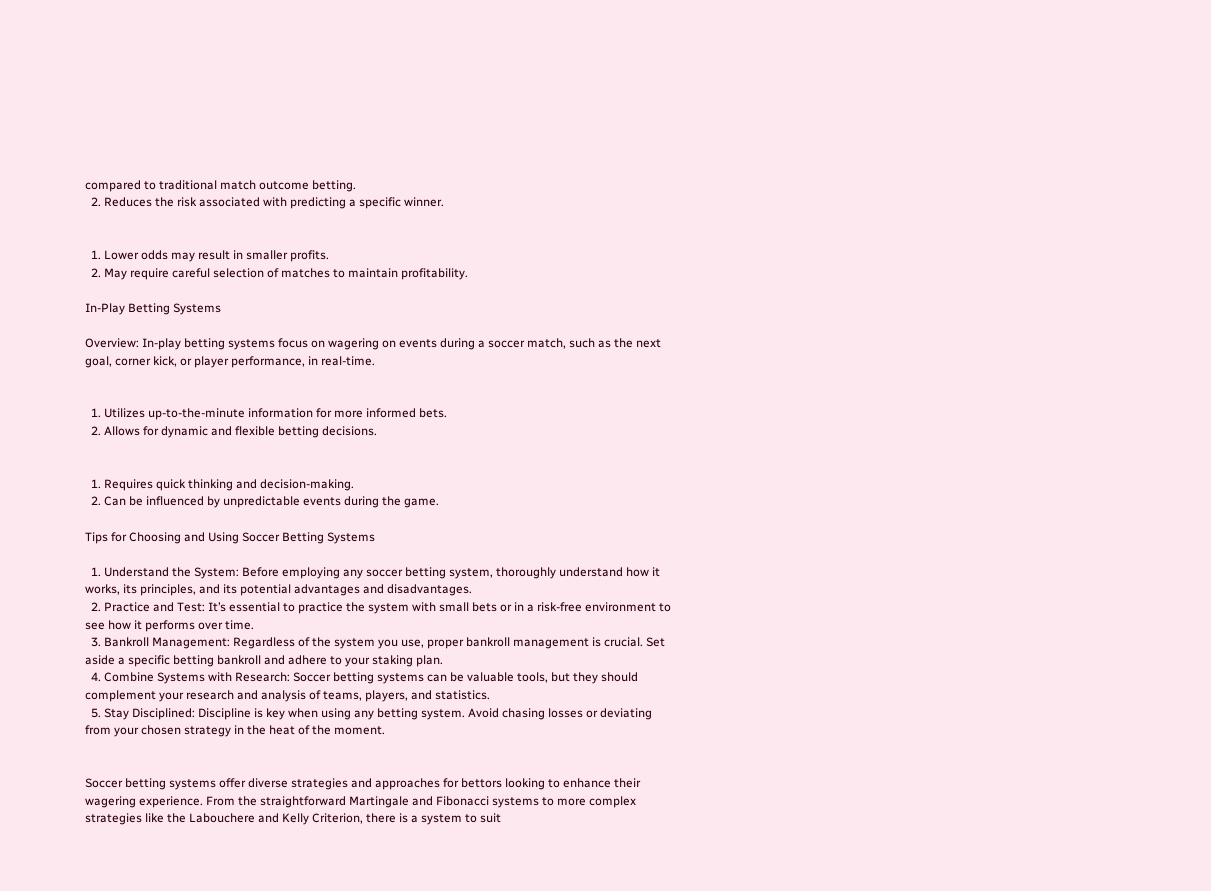compared to traditional match outcome betting.
  2. Reduces the risk associated with predicting a specific winner.


  1. Lower odds may result in smaller profits.
  2. May require careful selection of matches to maintain profitability.

In-Play Betting Systems

Overview: In-play betting systems focus on wagering on events during a soccer match, such as the next goal, corner kick, or player performance, in real-time.


  1. Utilizes up-to-the-minute information for more informed bets.
  2. Allows for dynamic and flexible betting decisions.


  1. Requires quick thinking and decision-making.
  2. Can be influenced by unpredictable events during the game.

Tips for Choosing and Using Soccer Betting Systems

  1. Understand the System: Before employing any soccer betting system, thoroughly understand how it works, its principles, and its potential advantages and disadvantages.
  2. Practice and Test: It’s essential to practice the system with small bets or in a risk-free environment to see how it performs over time.
  3. Bankroll Management: Regardless of the system you use, proper bankroll management is crucial. Set aside a specific betting bankroll and adhere to your staking plan.
  4. Combine Systems with Research: Soccer betting systems can be valuable tools, but they should complement your research and analysis of teams, players, and statistics.
  5. Stay Disciplined: Discipline is key when using any betting system. Avoid chasing losses or deviating from your chosen strategy in the heat of the moment.


Soccer betting systems offer diverse strategies and approaches for bettors looking to enhance their wagering experience. From the straightforward Martingale and Fibonacci systems to more complex strategies like the Labouchere and Kelly Criterion, there is a system to suit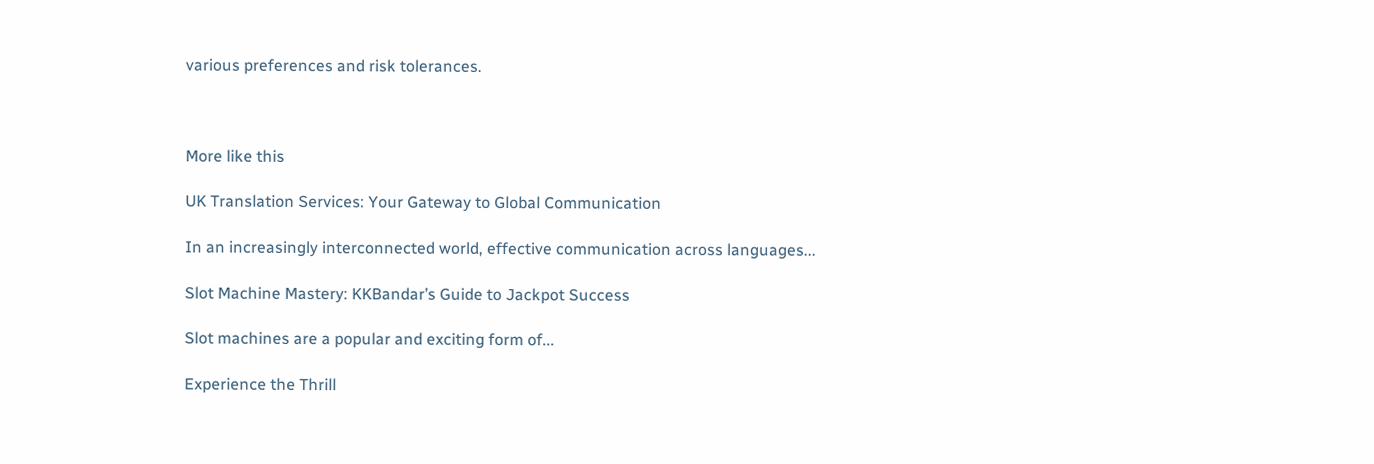various preferences and risk tolerances.



More like this

UK Translation Services: Your Gateway to Global Communication

In an increasingly interconnected world, effective communication across languages...

Slot Machine Mastery: KKBandar’s Guide to Jackpot Success

Slot machines are a popular and exciting form of...

Experience the Thrill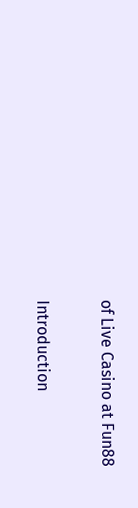of Live Casino at Fun88

Introduction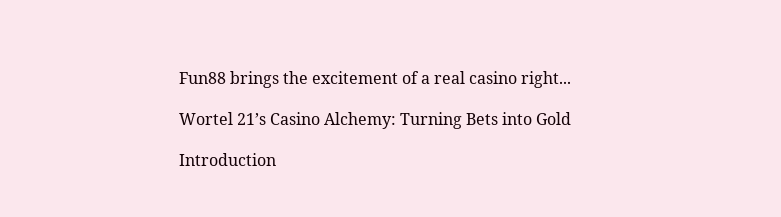Fun88 brings the excitement of a real casino right...

Wortel 21’s Casino Alchemy: Turning Bets into Gold

Introduction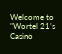Welcome to "Wortel 21's Casino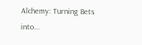Alchemy: Turning Bets into...